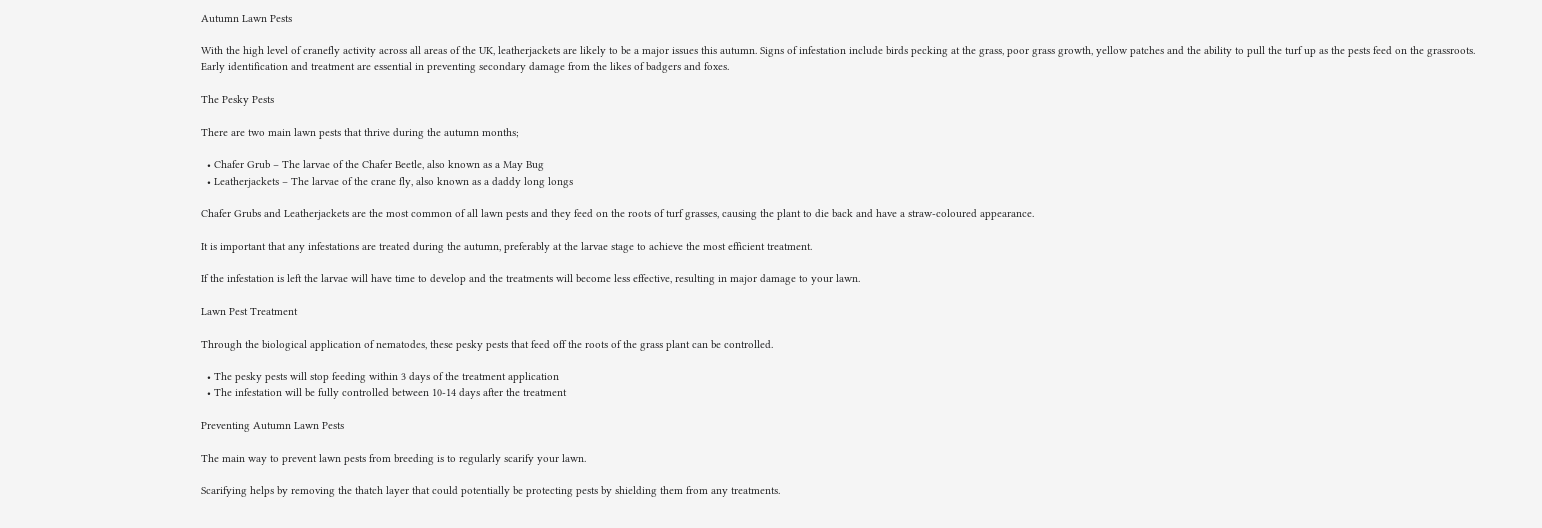Autumn Lawn Pests

With the high level of cranefly activity across all areas of the UK, leatherjackets are likely to be a major issues this autumn. Signs of infestation include birds pecking at the grass, poor grass growth, yellow patches and the ability to pull the turf up as the pests feed on the grassroots. Early identification and treatment are essential in preventing secondary damage from the likes of badgers and foxes.

The Pesky Pests

There are two main lawn pests that thrive during the autumn months;

  • Chafer Grub – The larvae of the Chafer Beetle, also known as a May Bug
  • Leatherjackets – The larvae of the crane fly, also known as a daddy long longs

Chafer Grubs and Leatherjackets are the most common of all lawn pests and they feed on the roots of turf grasses, causing the plant to die back and have a straw-coloured appearance.

It is important that any infestations are treated during the autumn, preferably at the larvae stage to achieve the most efficient treatment.

If the infestation is left the larvae will have time to develop and the treatments will become less effective, resulting in major damage to your lawn.

Lawn Pest Treatment

Through the biological application of nematodes, these pesky pests that feed off the roots of the grass plant can be controlled.

  • The pesky pests will stop feeding within 3 days of the treatment application
  • The infestation will be fully controlled between 10-14 days after the treatment

Preventing Autumn Lawn Pests

The main way to prevent lawn pests from breeding is to regularly scarify your lawn.

Scarifying helps by removing the thatch layer that could potentially be protecting pests by shielding them from any treatments.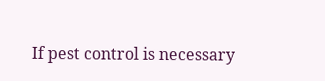If pest control is necessary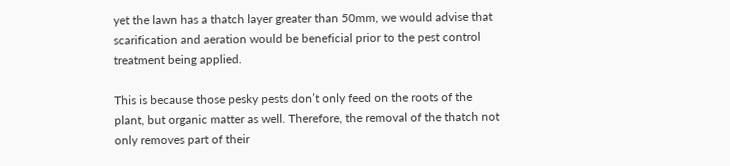yet the lawn has a thatch layer greater than 50mm, we would advise that scarification and aeration would be beneficial prior to the pest control treatment being applied.

This is because those pesky pests don’t only feed on the roots of the plant, but organic matter as well. Therefore, the removal of the thatch not only removes part of their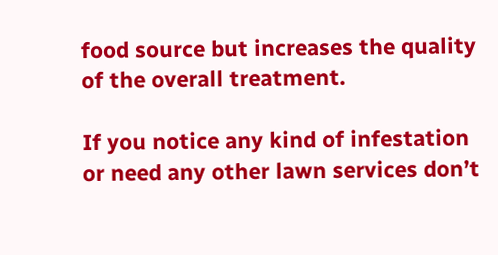food source but increases the quality of the overall treatment.

If you notice any kind of infestation or need any other lawn services don’t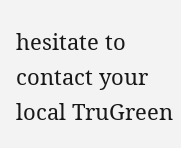hesitate to contact your local TruGreen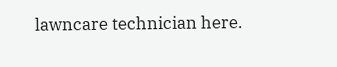lawncare technician here.